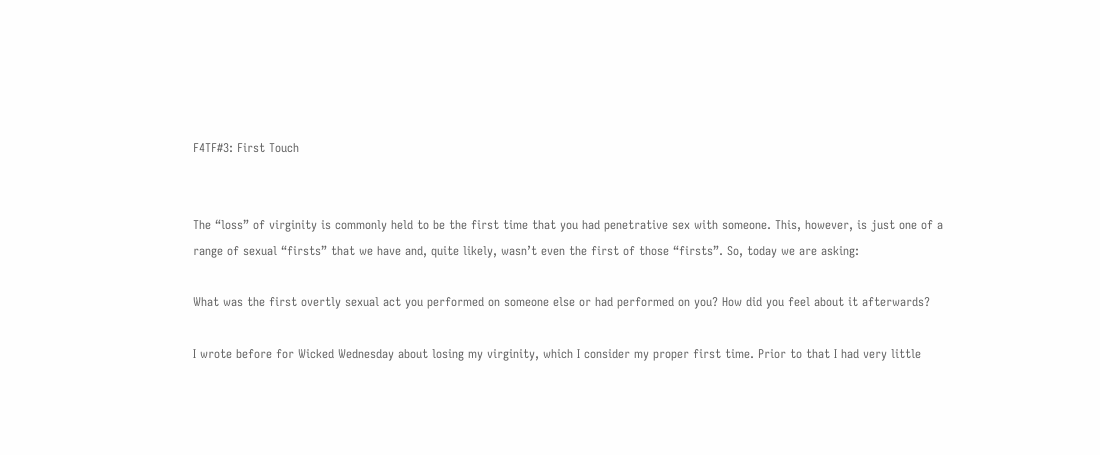F4TF#3: First Touch


The “loss” of virginity is commonly held to be the first time that you had penetrative sex with someone. This, however, is just one of a range of sexual “firsts” that we have and, quite likely, wasn’t even the first of those “firsts”. So, today we are asking:

What was the first overtly sexual act you performed on someone else or had performed on you? How did you feel about it afterwards?

I wrote before for Wicked Wednesday about losing my virginity, which I consider my proper first time. Prior to that I had very little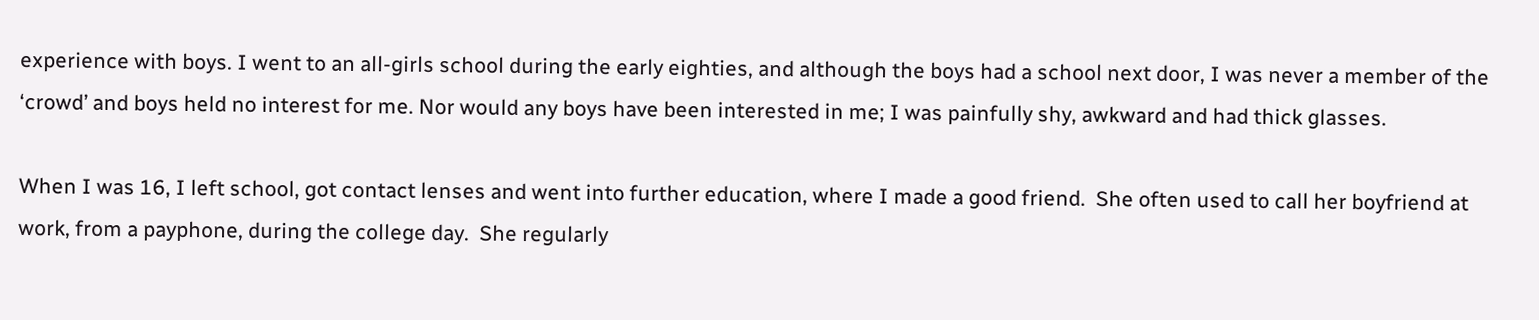experience with boys. I went to an all-girls school during the early eighties, and although the boys had a school next door, I was never a member of the ‘crowd’ and boys held no interest for me. Nor would any boys have been interested in me; I was painfully shy, awkward and had thick glasses.

When I was 16, I left school, got contact lenses and went into further education, where I made a good friend.  She often used to call her boyfriend at work, from a payphone, during the college day.  She regularly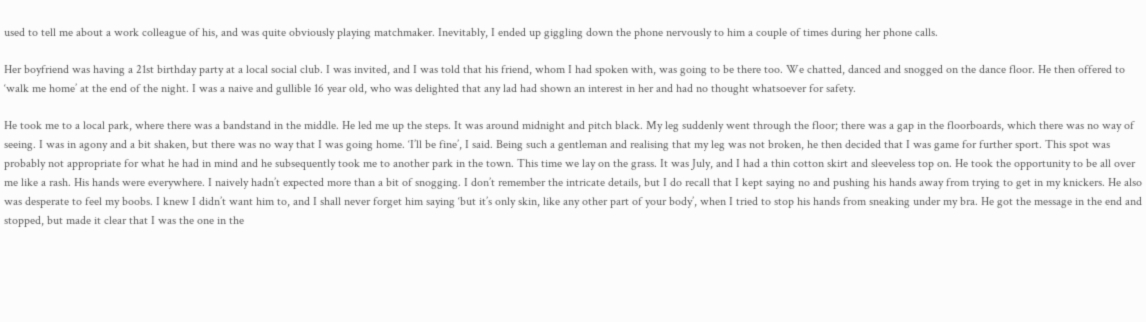used to tell me about a work colleague of his, and was quite obviously playing matchmaker. Inevitably, I ended up giggling down the phone nervously to him a couple of times during her phone calls.

Her boyfriend was having a 21st birthday party at a local social club. I was invited, and I was told that his friend, whom I had spoken with, was going to be there too. We chatted, danced and snogged on the dance floor. He then offered to ‘walk me home’ at the end of the night. I was a naive and gullible 16 year old, who was delighted that any lad had shown an interest in her and had no thought whatsoever for safety.

He took me to a local park, where there was a bandstand in the middle. He led me up the steps. It was around midnight and pitch black. My leg suddenly went through the floor; there was a gap in the floorboards, which there was no way of seeing. I was in agony and a bit shaken, but there was no way that I was going home. ‘I’ll be fine’, I said. Being such a gentleman and realising that my leg was not broken, he then decided that I was game for further sport. This spot was probably not appropriate for what he had in mind and he subsequently took me to another park in the town. This time we lay on the grass. It was July, and I had a thin cotton skirt and sleeveless top on. He took the opportunity to be all over me like a rash. His hands were everywhere. I naively hadn’t expected more than a bit of snogging. I don’t remember the intricate details, but I do recall that I kept saying no and pushing his hands away from trying to get in my knickers. He also was desperate to feel my boobs. I knew I didn’t want him to, and I shall never forget him saying ‘but it’s only skin, like any other part of your body’, when I tried to stop his hands from sneaking under my bra. He got the message in the end and stopped, but made it clear that I was the one in the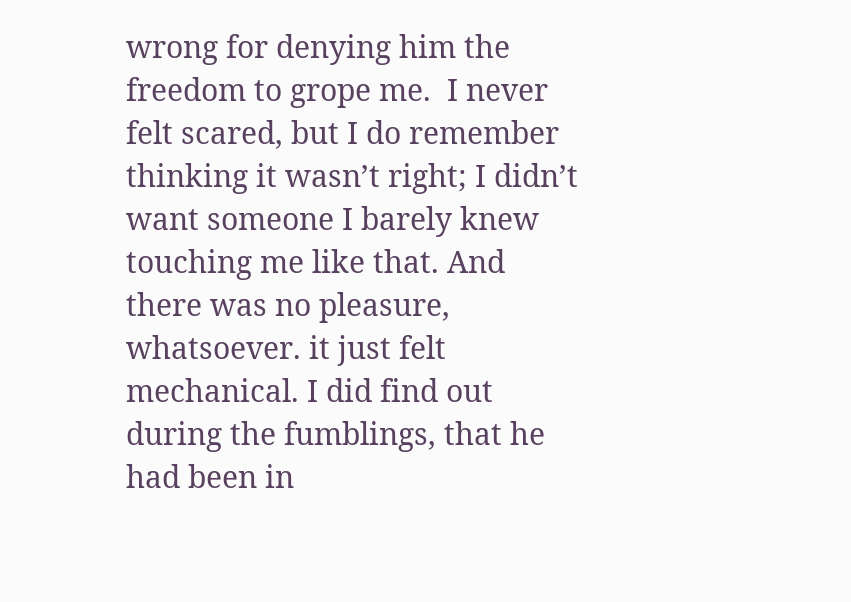wrong for denying him the freedom to grope me.  I never felt scared, but I do remember thinking it wasn’t right; I didn’t want someone I barely knew touching me like that. And there was no pleasure, whatsoever. it just felt mechanical. I did find out during the fumblings, that he had been in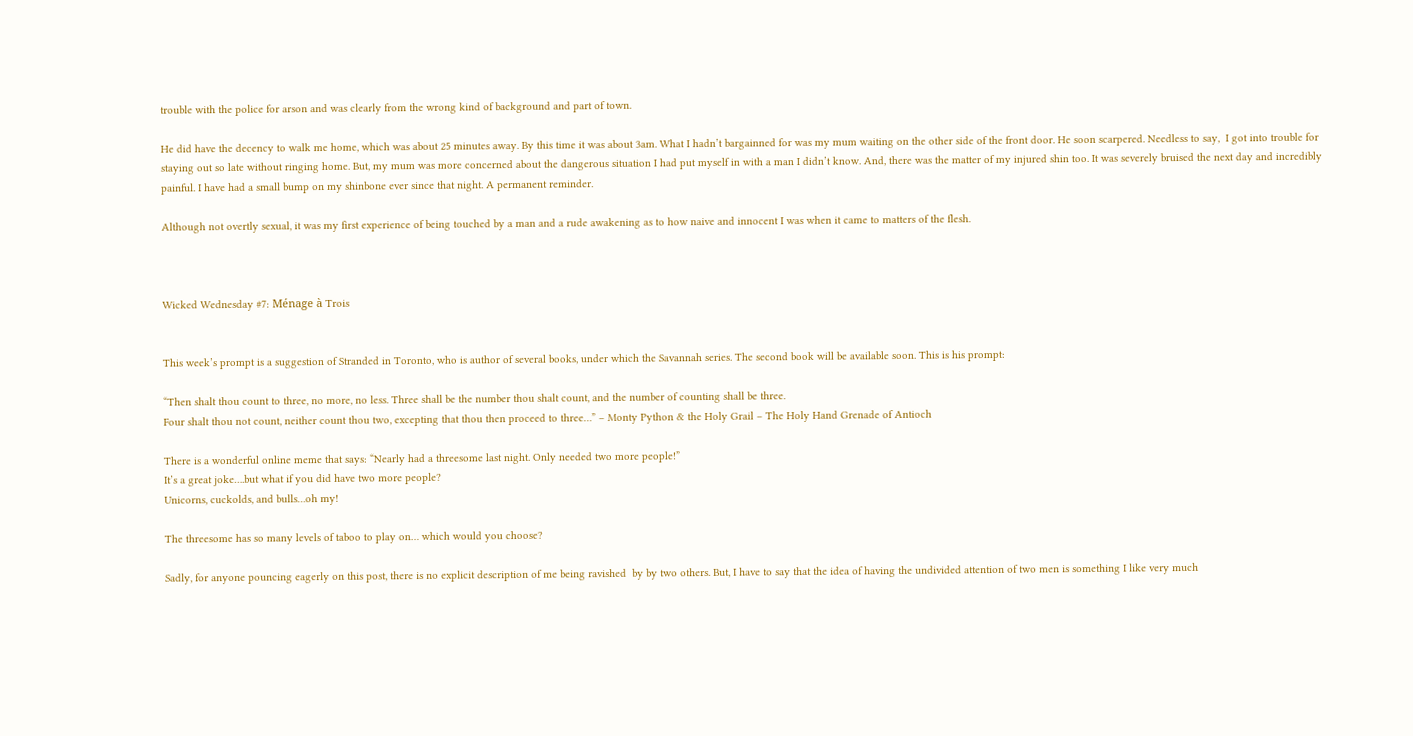trouble with the police for arson and was clearly from the wrong kind of background and part of town.

He did have the decency to walk me home, which was about 25 minutes away. By this time it was about 3am. What I hadn’t bargainned for was my mum waiting on the other side of the front door. He soon scarpered. Needless to say,  I got into trouble for staying out so late without ringing home. But, my mum was more concerned about the dangerous situation I had put myself in with a man I didn’t know. And, there was the matter of my injured shin too. It was severely bruised the next day and incredibly painful. I have had a small bump on my shinbone ever since that night. A permanent reminder.

Although not overtly sexual, it was my first experience of being touched by a man and a rude awakening as to how naive and innocent I was when it came to matters of the flesh.



Wicked Wednesday #7: Ménage à Trois


This week’s prompt is a suggestion of Stranded in Toronto, who is author of several books, under which the Savannah series. The second book will be available soon. This is his prompt:

“Then shalt thou count to three, no more, no less. Three shall be the number thou shalt count, and the number of counting shall be three.
Four shalt thou not count, neither count thou two, excepting that thou then proceed to three…” – Monty Python & the Holy Grail – The Holy Hand Grenade of Antioch

There is a wonderful online meme that says: “Nearly had a threesome last night. Only needed two more people!”
It’s a great joke….but what if you did have two more people?
Unicorns, cuckolds, and bulls…oh my!

The threesome has so many levels of taboo to play on… which would you choose?

Sadly, for anyone pouncing eagerly on this post, there is no explicit description of me being ravished  by by two others. But, I have to say that the idea of having the undivided attention of two men is something I like very much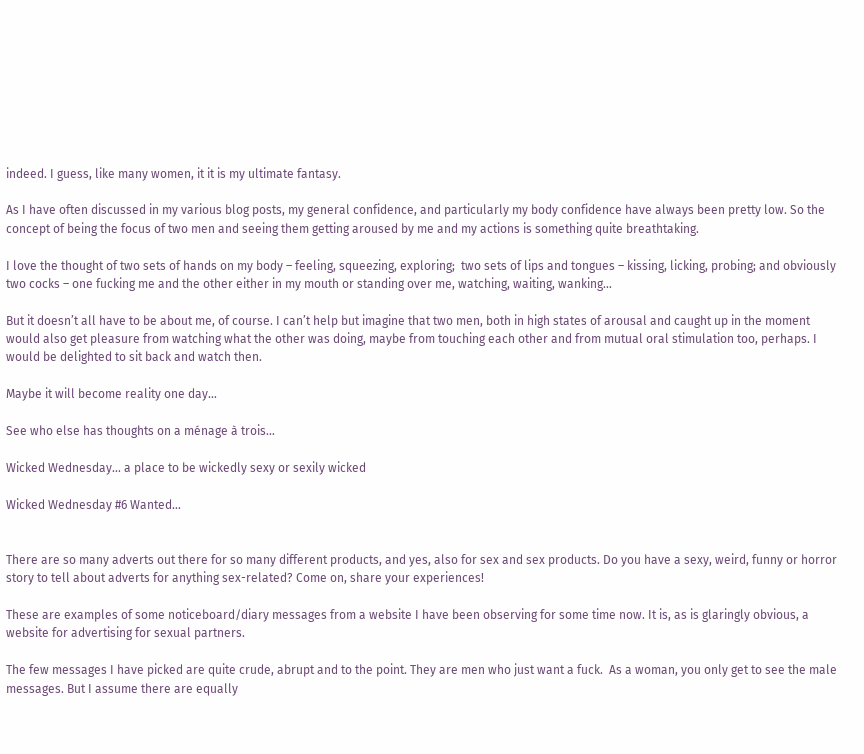indeed. I guess, like many women, it it is my ultimate fantasy.

As I have often discussed in my various blog posts, my general confidence, and particularly my body confidence have always been pretty low. So the concept of being the focus of two men and seeing them getting aroused by me and my actions is something quite breathtaking.

I love the thought of two sets of hands on my body – feeling, squeezing, exploring;  two sets of lips and tongues – kissing, licking, probing; and obviously two cocks – one fucking me and the other either in my mouth or standing over me, watching, waiting, wanking…

But it doesn’t all have to be about me, of course. I can’t help but imagine that two men, both in high states of arousal and caught up in the moment would also get pleasure from watching what the other was doing, maybe from touching each other and from mutual oral stimulation too, perhaps. I would be delighted to sit back and watch then.

Maybe it will become reality one day…

See who else has thoughts on a ménage à trois…

Wicked Wednesday... a place to be wickedly sexy or sexily wicked

Wicked Wednesday #6 Wanted…


There are so many adverts out there for so many different products, and yes, also for sex and sex products. Do you have a sexy, weird, funny or horror story to tell about adverts for anything sex-related? Come on, share your experiences!

These are examples of some noticeboard/diary messages from a website I have been observing for some time now. It is, as is glaringly obvious, a website for advertising for sexual partners.

The few messages I have picked are quite crude, abrupt and to the point. They are men who just want a fuck.  As a woman, you only get to see the male messages. But I assume there are equally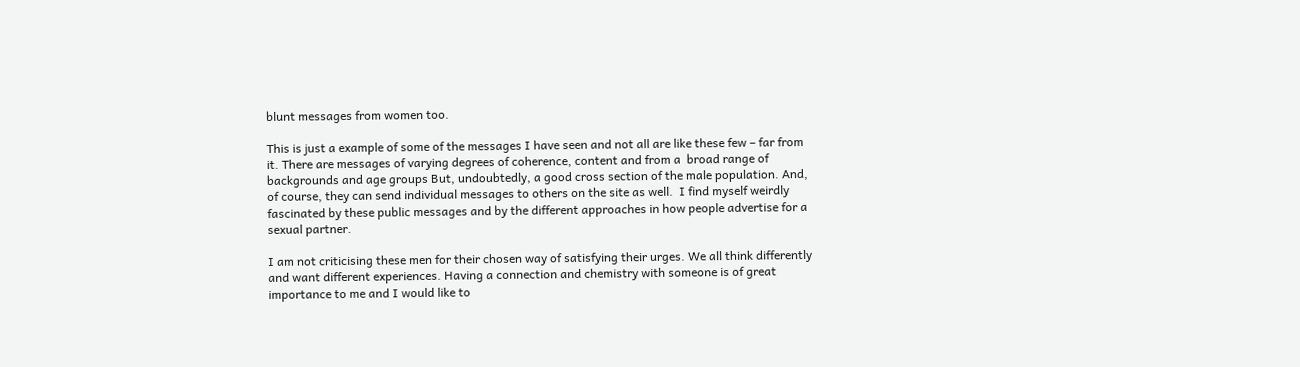blunt messages from women too.

This is just a example of some of the messages I have seen and not all are like these few – far from it. There are messages of varying degrees of coherence, content and from a  broad range of backgrounds and age groups But, undoubtedly, a good cross section of the male population. And, of course, they can send individual messages to others on the site as well.  I find myself weirdly fascinated by these public messages and by the different approaches in how people advertise for a sexual partner.

I am not criticising these men for their chosen way of satisfying their urges. We all think differently and want different experiences. Having a connection and chemistry with someone is of great importance to me and I would like to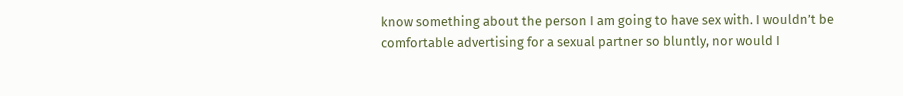know something about the person I am going to have sex with. I wouldn’t be comfortable advertising for a sexual partner so bluntly, nor would I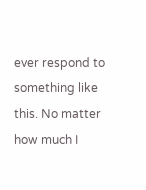ever respond to something like this. No matter how much I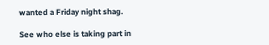wanted a Friday night shag.

See who else is taking part in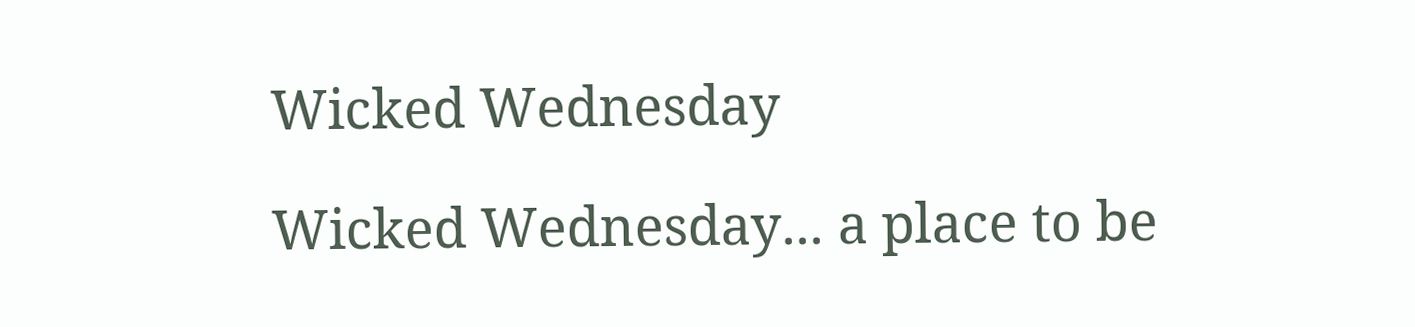Wicked Wednesday

Wicked Wednesday... a place to be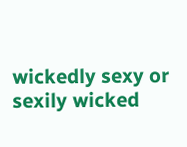wickedly sexy or sexily wicked